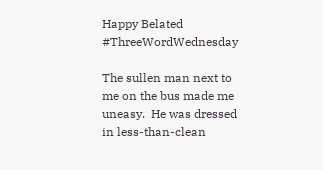Happy Belated #ThreeWordWednesday

The sullen man next to me on the bus made me uneasy.  He was dressed in less-than-clean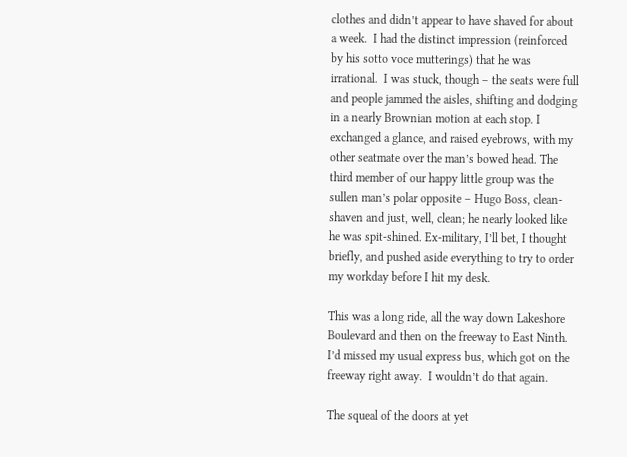clothes and didn’t appear to have shaved for about a week.  I had the distinct impression (reinforced by his sotto voce mutterings) that he was irrational.  I was stuck, though – the seats were full and people jammed the aisles, shifting and dodging in a nearly Brownian motion at each stop. I exchanged a glance, and raised eyebrows, with my other seatmate over the man’s bowed head. The third member of our happy little group was the sullen man’s polar opposite – Hugo Boss, clean-shaven and just, well, clean; he nearly looked like he was spit-shined. Ex-military, I’ll bet, I thought briefly, and pushed aside everything to try to order my workday before I hit my desk.

This was a long ride, all the way down Lakeshore Boulevard and then on the freeway to East Ninth.  I’d missed my usual express bus, which got on the freeway right away.  I wouldn’t do that again.

The squeal of the doors at yet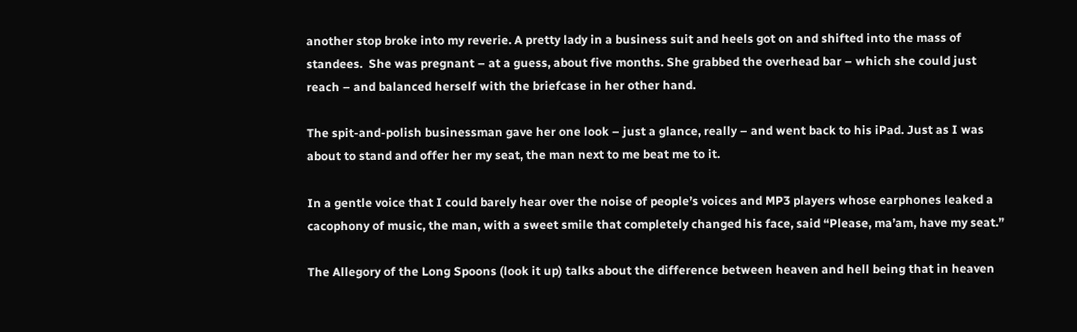another stop broke into my reverie. A pretty lady in a business suit and heels got on and shifted into the mass of standees.  She was pregnant – at a guess, about five months. She grabbed the overhead bar – which she could just reach – and balanced herself with the briefcase in her other hand.

The spit-and-polish businessman gave her one look – just a glance, really – and went back to his iPad. Just as I was about to stand and offer her my seat, the man next to me beat me to it.

In a gentle voice that I could barely hear over the noise of people’s voices and MP3 players whose earphones leaked a cacophony of music, the man, with a sweet smile that completely changed his face, said “Please, ma’am, have my seat.”

The Allegory of the Long Spoons (look it up) talks about the difference between heaven and hell being that in heaven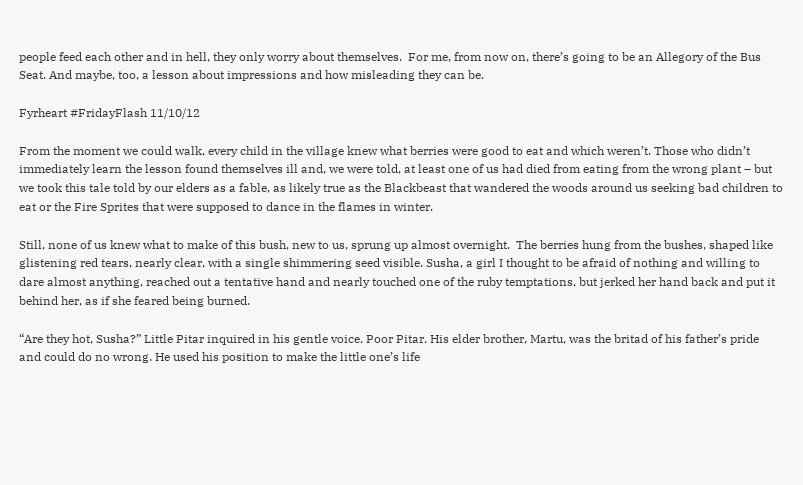people feed each other and in hell, they only worry about themselves.  For me, from now on, there’s going to be an Allegory of the Bus Seat. And maybe, too, a lesson about impressions and how misleading they can be.

Fyrheart #FridayFlash 11/10/12

From the moment we could walk, every child in the village knew what berries were good to eat and which weren’t. Those who didn’t immediately learn the lesson found themselves ill and, we were told, at least one of us had died from eating from the wrong plant – but we took this tale told by our elders as a fable, as likely true as the Blackbeast that wandered the woods around us seeking bad children to eat or the Fire Sprites that were supposed to dance in the flames in winter.

Still, none of us knew what to make of this bush, new to us, sprung up almost overnight.  The berries hung from the bushes, shaped like glistening red tears, nearly clear, with a single shimmering seed visible. Susha, a girl I thought to be afraid of nothing and willing to dare almost anything, reached out a tentative hand and nearly touched one of the ruby temptations, but jerked her hand back and put it behind her, as if she feared being burned.

“Are they hot, Susha?” Little Pitar inquired in his gentle voice. Poor Pitar. His elder brother, Martu, was the britad of his father’s pride and could do no wrong. He used his position to make the little one’s life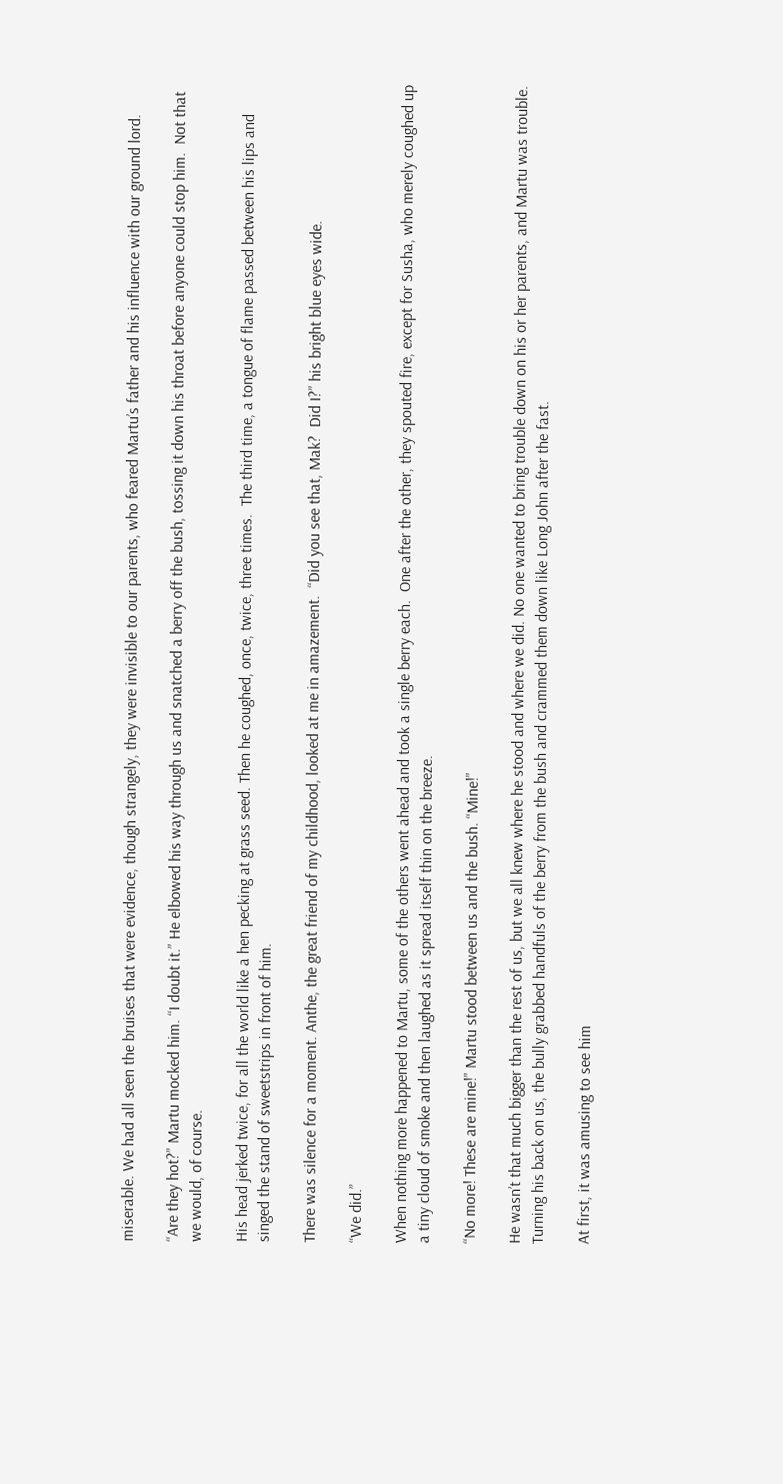miserable. We had all seen the bruises that were evidence, though strangely, they were invisible to our parents, who feared Martu’s father and his influence with our ground lord.

“Are they hot?” Martu mocked him. “I doubt it.” He elbowed his way through us and snatched a berry off the bush, tossing it down his throat before anyone could stop him.  Not that we would, of course.

His head jerked twice, for all the world like a hen pecking at grass seed. Then he coughed, once, twice, three times.  The third time, a tongue of flame passed between his lips and singed the stand of sweetstrips in front of him.

There was silence for a moment. Anthe, the great friend of my childhood, looked at me in amazement.  “Did you see that, Mak?  Did I?” his bright blue eyes wide.

“We did.”

When nothing more happened to Martu, some of the others went ahead and took a single berry each.  One after the other, they spouted fire, except for Susha, who merely coughed up a tiny cloud of smoke and then laughed as it spread itself thin on the breeze.

“No more! These are mine!” Martu stood between us and the bush. “Mine!”

He wasn’t that much bigger than the rest of us, but we all knew where he stood and where we did. No one wanted to bring trouble down on his or her parents, and Martu was trouble. Turning his back on us, the bully grabbed handfuls of the berry from the bush and crammed them down like Long John after the fast.

At first, it was amusing to see him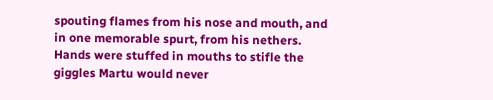spouting flames from his nose and mouth, and in one memorable spurt, from his nethers. Hands were stuffed in mouths to stifle the giggles Martu would never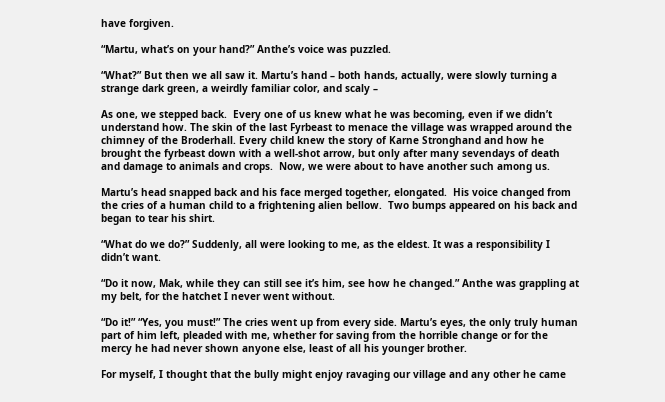have forgiven.

“Martu, what’s on your hand?” Anthe’s voice was puzzled.

“What?” But then we all saw it. Martu’s hand – both hands, actually, were slowly turning a strange dark green, a weirdly familiar color, and scaly –

As one, we stepped back.  Every one of us knew what he was becoming, even if we didn’t understand how. The skin of the last Fyrbeast to menace the village was wrapped around the chimney of the Broderhall. Every child knew the story of Karne Stronghand and how he brought the fyrbeast down with a well-shot arrow, but only after many sevendays of death and damage to animals and crops.  Now, we were about to have another such among us.

Martu’s head snapped back and his face merged together, elongated.  His voice changed from the cries of a human child to a frightening alien bellow.  Two bumps appeared on his back and began to tear his shirt.

“What do we do?” Suddenly, all were looking to me, as the eldest. It was a responsibility I didn’t want.

“Do it now, Mak, while they can still see it’s him, see how he changed.” Anthe was grappling at my belt, for the hatchet I never went without.

“Do it!” “Yes, you must!” The cries went up from every side. Martu’s eyes, the only truly human part of him left, pleaded with me, whether for saving from the horrible change or for the mercy he had never shown anyone else, least of all his younger brother.

For myself, I thought that the bully might enjoy ravaging our village and any other he came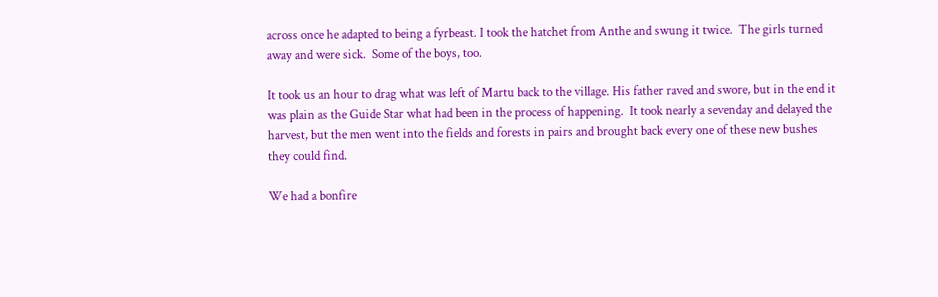across once he adapted to being a fyrbeast. I took the hatchet from Anthe and swung it twice.  The girls turned away and were sick.  Some of the boys, too.

It took us an hour to drag what was left of Martu back to the village. His father raved and swore, but in the end it was plain as the Guide Star what had been in the process of happening.  It took nearly a sevenday and delayed the harvest, but the men went into the fields and forests in pairs and brought back every one of these new bushes they could find.

We had a bonfire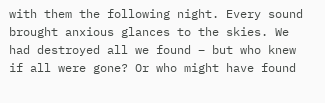with them the following night. Every sound brought anxious glances to the skies. We had destroyed all we found – but who knew if all were gone? Or who might have found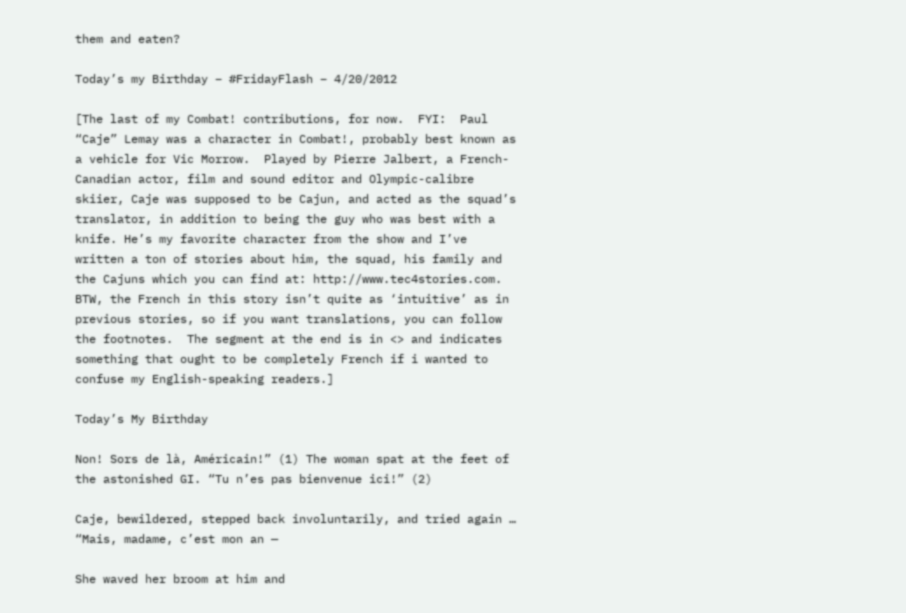them and eaten?

Today’s my Birthday – #FridayFlash – 4/20/2012

[The last of my Combat! contributions, for now.  FYI:  Paul “Caje” Lemay was a character in Combat!, probably best known as a vehicle for Vic Morrow.  Played by Pierre Jalbert, a French-Canadian actor, film and sound editor and Olympic-calibre skiier, Caje was supposed to be Cajun, and acted as the squad’s translator, in addition to being the guy who was best with a knife. He’s my favorite character from the show and I’ve written a ton of stories about him, the squad, his family and the Cajuns which you can find at: http://www.tec4stories.com.  BTW, the French in this story isn’t quite as ‘intuitive’ as in previous stories, so if you want translations, you can follow the footnotes.  The segment at the end is in <> and indicates something that ought to be completely French if i wanted to confuse my English-speaking readers.]

Today’s My Birthday

Non! Sors de là, Américain!” (1) The woman spat at the feet of the astonished GI. “Tu n’es pas bienvenue ici!” (2)

Caje, bewildered, stepped back involuntarily, and tried again … “Mais, madame, c’est mon an —

She waved her broom at him and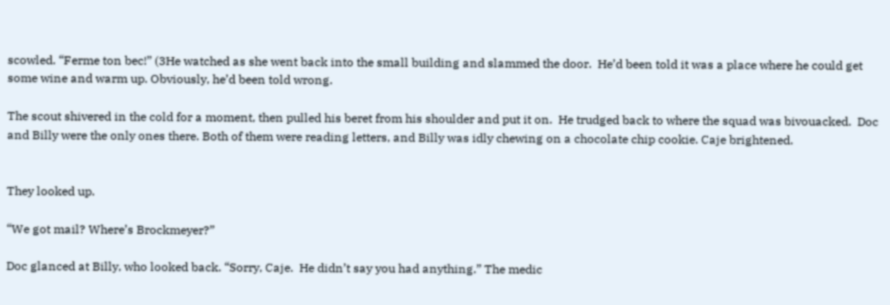scowled. “Ferme ton bec!” (3He watched as she went back into the small building and slammed the door.  He’d been told it was a place where he could get some wine and warm up. Obviously, he’d been told wrong.

The scout shivered in the cold for a moment, then pulled his beret from his shoulder and put it on.  He trudged back to where the squad was bivouacked.  Doc and Billy were the only ones there. Both of them were reading letters, and Billy was idly chewing on a chocolate chip cookie. Caje brightened.


They looked up.

“We got mail? Where’s Brockmeyer?”

Doc glanced at Billy, who looked back. “Sorry, Caje.  He didn’t say you had anything.” The medic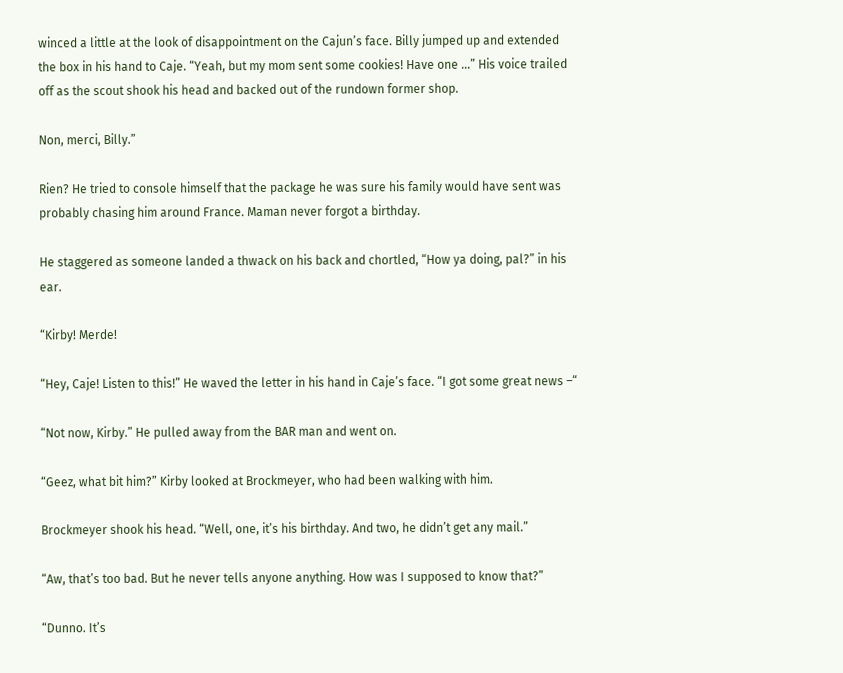winced a little at the look of disappointment on the Cajun’s face. Billy jumped up and extended the box in his hand to Caje. “Yeah, but my mom sent some cookies! Have one …” His voice trailed off as the scout shook his head and backed out of the rundown former shop.

Non, merci, Billy.”

Rien? He tried to console himself that the package he was sure his family would have sent was probably chasing him around France. Maman never forgot a birthday.

He staggered as someone landed a thwack on his back and chortled, “How ya doing, pal?” in his ear.

“Kirby! Merde!

“Hey, Caje! Listen to this!” He waved the letter in his hand in Caje’s face. “I got some great news –“

“Not now, Kirby.” He pulled away from the BAR man and went on.

“Geez, what bit him?” Kirby looked at Brockmeyer, who had been walking with him.

Brockmeyer shook his head. “Well, one, it’s his birthday. And two, he didn’t get any mail.”

“Aw, that’s too bad. But he never tells anyone anything. How was I supposed to know that?”

“Dunno. It’s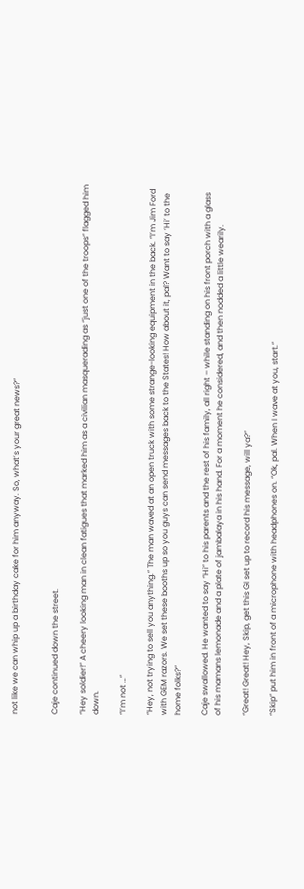not like we can whip up a birthday cake for him anyway. So, what’s your great news?”


Caje continued down the street.

“Hey soldier!” A cheery looking man in clean fatigues that marked him as a civilian masquerading as “just one of the troops” flagged him down.

“I’m not …”

“Hey, not trying to sell you anything.” The man waved at an open truck with some strange-looking equipment in the back. “I’m Jim Ford with GEM razors. We set these booths up so you guys can send messages back to the States! How about it, pal? Want to say ‘Hi’ to the home folks?”

Caje swallowed. He wanted to say “Hi” to his parents and the rest of his family, all right – while standing on his front porch with a glass of his mamans lemonade and a plate of jambalaya in his hand. For a moment he considered, and then nodded a little wearily.

“Great! Great! Hey, Skip, get this GI set up to record his message, will ya?”

“Skip” put him in front of a microphone with headphones on. “Ok, pal. When I wave at you, start.”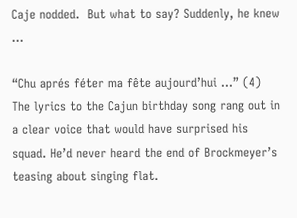Caje nodded.  But what to say? Suddenly, he knew …

“Chu aprés féter ma fête aujourd’hui …” (4) The lyrics to the Cajun birthday song rang out in a clear voice that would have surprised his squad. He’d never heard the end of Brockmeyer’s teasing about singing flat.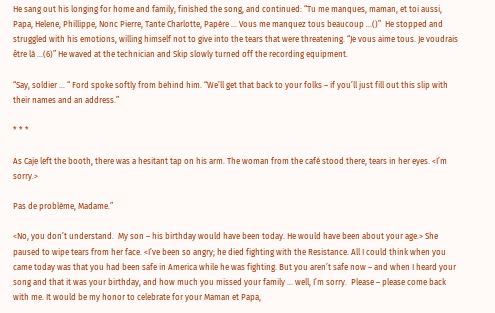He sang out his longing for home and family, finished the song, and continued: “Tu me manques, maman, et toi aussi, Papa, Helene, Phillippe, Nonc Pierre, Tante Charlotte, Papère … Vous me manquez tous beaucoup …()”  He stopped and struggled with his emotions, willing himself not to give into the tears that were threatening. “Je vous aime tous. Je voudrais être là …(6)” He waved at the technician and Skip slowly turned off the recording equipment.

“Say, soldier … “ Ford spoke softly from behind him. “We’ll get that back to your folks – if you’ll just fill out this slip with their names and an address.”

* * *

As Caje left the booth, there was a hesitant tap on his arm. The woman from the café stood there, tears in her eyes. <I’m sorry.>

Pas de problème, Madame.”

<No, you don’t understand.  My son – his birthday would have been today. He would have been about your age.> She paused to wipe tears from her face. <I’ve been so angry; he died fighting with the Resistance. All I could think when you came today was that you had been safe in America while he was fighting. But you aren’t safe now – and when I heard your song and that it was your birthday, and how much you missed your family … well, I’m sorry.  Please – please come back with me. It would be my honor to celebrate for your Maman et Papa,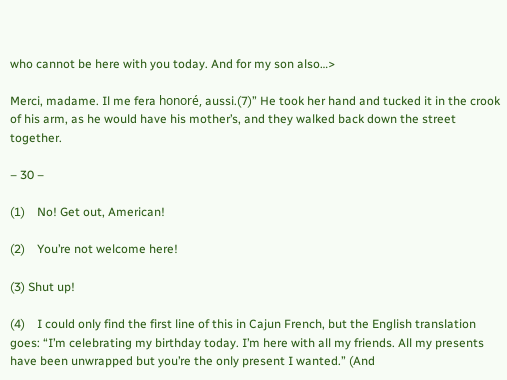who cannot be here with you today. And for my son also…>

Merci, madame. Il me fera honoré, aussi.(7)” He took her hand and tucked it in the crook of his arm, as he would have his mother’s, and they walked back down the street together.

– 30 –

(1)    No! Get out, American!

(2)    You’re not welcome here!

(3) Shut up!

(4)    I could only find the first line of this in Cajun French, but the English translation goes: “I’m celebrating my birthday today. I’m here with all my friends. All my presents have been unwrapped but you’re the only present I wanted.” (And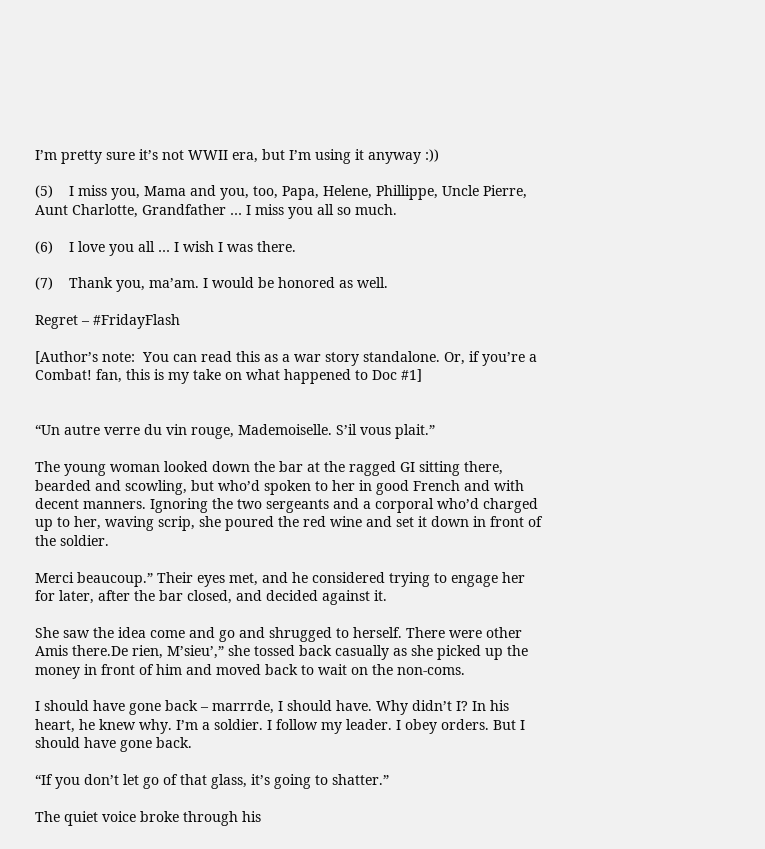I’m pretty sure it’s not WWII era, but I’m using it anyway :))

(5)    I miss you, Mama and you, too, Papa, Helene, Phillippe, Uncle Pierre, Aunt Charlotte, Grandfather … I miss you all so much.

(6)    I love you all … I wish I was there.

(7)    Thank you, ma’am. I would be honored as well.

Regret – #FridayFlash

[Author’s note:  You can read this as a war story standalone. Or, if you’re a Combat! fan, this is my take on what happened to Doc #1]


“Un autre verre du vin rouge, Mademoiselle. S’il vous plait.”

The young woman looked down the bar at the ragged GI sitting there, bearded and scowling, but who’d spoken to her in good French and with decent manners. Ignoring the two sergeants and a corporal who’d charged up to her, waving scrip, she poured the red wine and set it down in front of the soldier.

Merci beaucoup.” Their eyes met, and he considered trying to engage her for later, after the bar closed, and decided against it.

She saw the idea come and go and shrugged to herself. There were other Amis there.De rien, M’sieu’,” she tossed back casually as she picked up the money in front of him and moved back to wait on the non-coms.

I should have gone back – marrrde, I should have. Why didn’t I? In his heart, he knew why. I’m a soldier. I follow my leader. I obey orders. But I should have gone back.

“If you don’t let go of that glass, it’s going to shatter.”

The quiet voice broke through his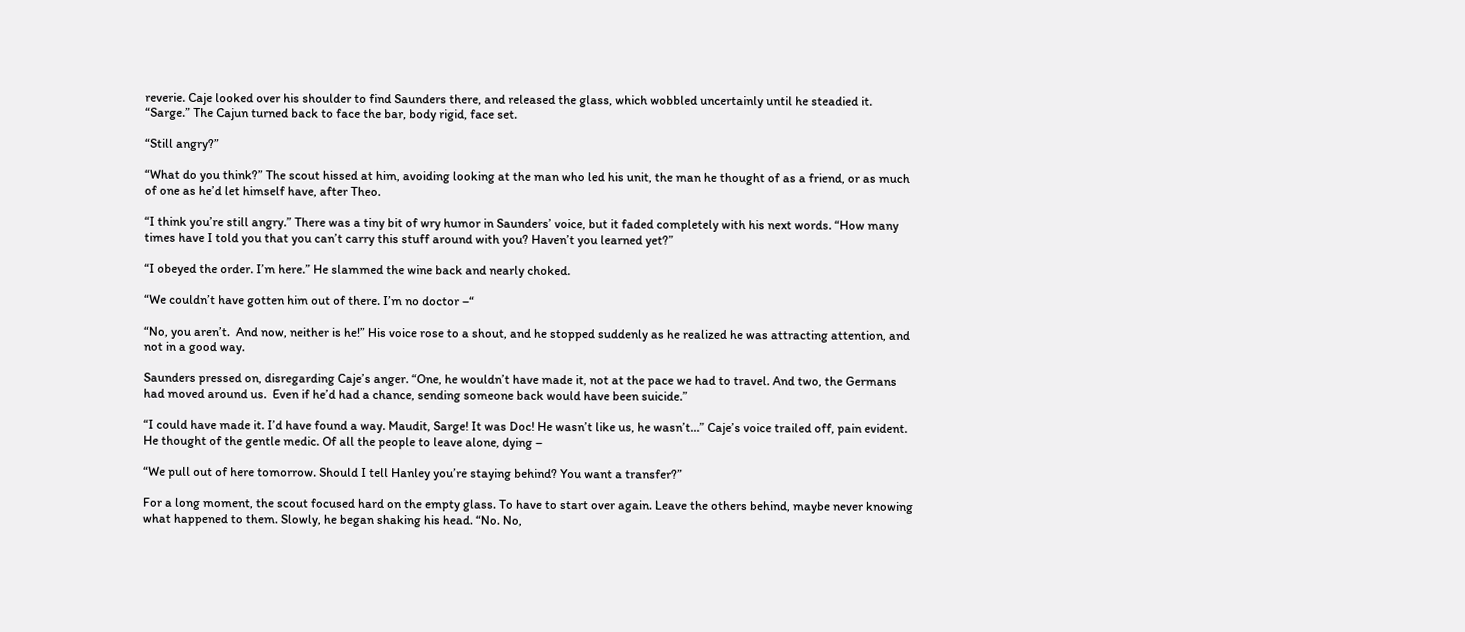reverie. Caje looked over his shoulder to find Saunders there, and released the glass, which wobbled uncertainly until he steadied it. “Sarge.” The Cajun turned back to face the bar, body rigid, face set.

“Still angry?”

“What do you think?” The scout hissed at him, avoiding looking at the man who led his unit, the man he thought of as a friend, or as much of one as he’d let himself have, after Theo.

“I think you’re still angry.” There was a tiny bit of wry humor in Saunders’ voice, but it faded completely with his next words. “How many times have I told you that you can’t carry this stuff around with you? Haven’t you learned yet?”

“I obeyed the order. I’m here.” He slammed the wine back and nearly choked.

“We couldn’t have gotten him out of there. I’m no doctor –“

“No, you aren’t.  And now, neither is he!” His voice rose to a shout, and he stopped suddenly as he realized he was attracting attention, and not in a good way.

Saunders pressed on, disregarding Caje’s anger. “One, he wouldn’t have made it, not at the pace we had to travel. And two, the Germans had moved around us.  Even if he’d had a chance, sending someone back would have been suicide.”

“I could have made it. I’d have found a way. Maudit, Sarge! It was Doc! He wasn’t like us, he wasn’t…” Caje’s voice trailed off, pain evident. He thought of the gentle medic. Of all the people to leave alone, dying –

“We pull out of here tomorrow. Should I tell Hanley you’re staying behind? You want a transfer?”

For a long moment, the scout focused hard on the empty glass. To have to start over again. Leave the others behind, maybe never knowing what happened to them. Slowly, he began shaking his head. “No. No,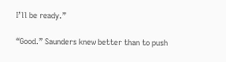I’ll be ready.”

“Good.” Saunders knew better than to push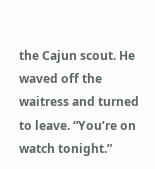the Cajun scout. He waved off the waitress and turned to leave. “You’re on watch tonight.”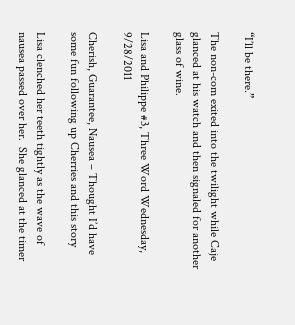“I’ll be there.”

The non-com exited into the twilight while Caje glanced at his watch and then signaled for another glass of wine.

Lisa and Philippe #3, Three Word Wednesday, 9/28/2011

Cherish, Guarantee, Nausea – Thought I’d have some fun following up Cherries and this story

Lisa clenched her teeth tightly as the wave of nausea passed over her.  She glanced at the timer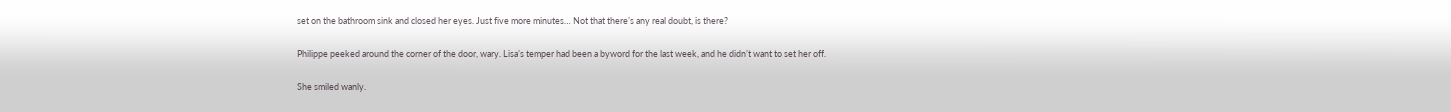set on the bathroom sink and closed her eyes. Just five more minutes… Not that there’s any real doubt, is there?

Philippe peeked around the corner of the door, wary. Lisa’s temper had been a byword for the last week, and he didn’t want to set her off.

She smiled wanly.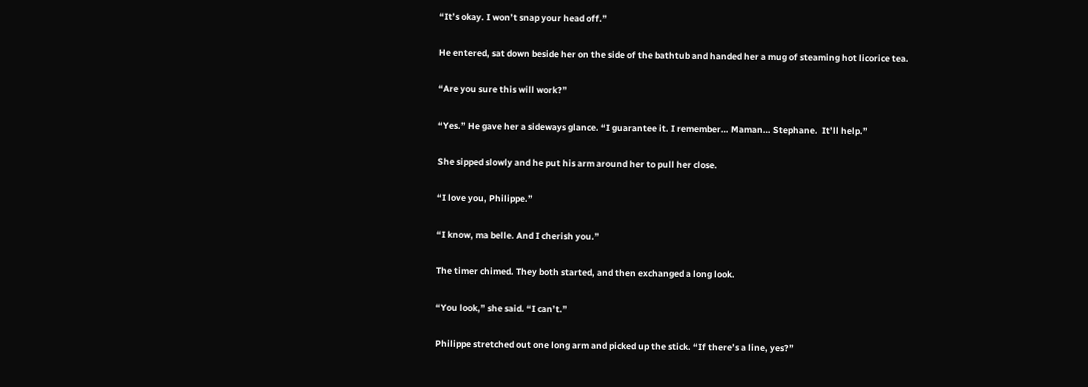“It’s okay. I won’t snap your head off.”

He entered, sat down beside her on the side of the bathtub and handed her a mug of steaming hot licorice tea.

“Are you sure this will work?”

“Yes.” He gave her a sideways glance. “I guarantee it. I remember… Maman… Stephane.  It’ll help.”

She sipped slowly and he put his arm around her to pull her close.

“I love you, Philippe.”

“I know, ma belle. And I cherish you.”

The timer chimed. They both started, and then exchanged a long look.

“You look,” she said. “I can’t.”

Philippe stretched out one long arm and picked up the stick. “If there’s a line, yes?”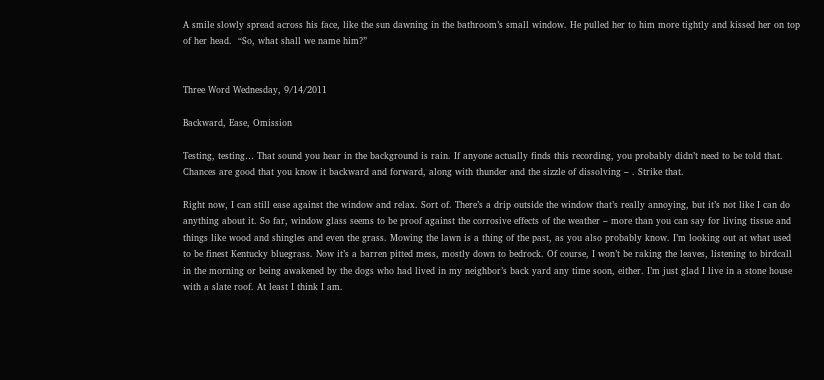A smile slowly spread across his face, like the sun dawning in the bathroom’s small window. He pulled her to him more tightly and kissed her on top of her head.  “So, what shall we name him?”


Three Word Wednesday, 9/14/2011

Backward, Ease, Omission

Testing, testing… That sound you hear in the background is rain. If anyone actually finds this recording, you probably didn’t need to be told that. Chances are good that you know it backward and forward, along with thunder and the sizzle of dissolving – . Strike that.

Right now, I can still ease against the window and relax. Sort of. There’s a drip outside the window that’s really annoying, but it’s not like I can do anything about it. So far, window glass seems to be proof against the corrosive effects of the weather – more than you can say for living tissue and things like wood and shingles and even the grass. Mowing the lawn is a thing of the past, as you also probably know. I’m looking out at what used to be finest Kentucky bluegrass. Now it’s a barren pitted mess, mostly down to bedrock. Of course, I won’t be raking the leaves, listening to birdcall in the morning or being awakened by the dogs who had lived in my neighbor’s back yard any time soon, either. I’m just glad I live in a stone house with a slate roof. At least I think I am.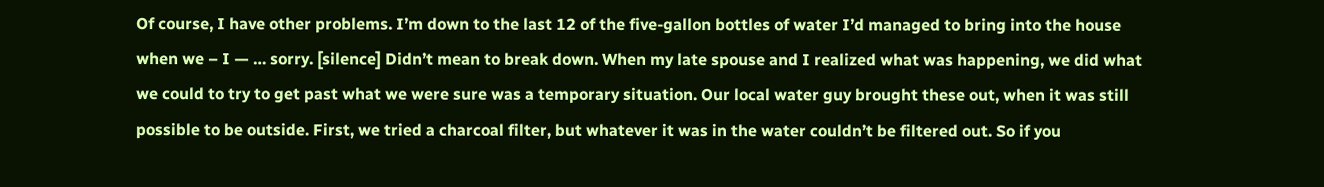Of course, I have other problems. I’m down to the last 12 of the five-gallon bottles of water I’d managed to bring into the house when we – I — … sorry. [silence] Didn’t mean to break down. When my late spouse and I realized what was happening, we did what we could to try to get past what we were sure was a temporary situation. Our local water guy brought these out, when it was still possible to be outside. First, we tried a charcoal filter, but whatever it was in the water couldn’t be filtered out. So if you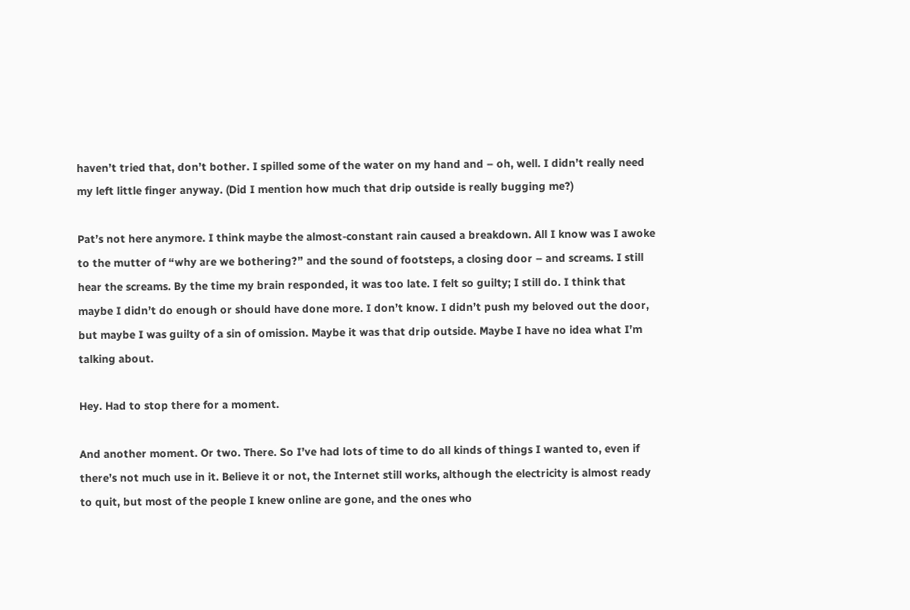haven’t tried that, don’t bother. I spilled some of the water on my hand and – oh, well. I didn’t really need my left little finger anyway. (Did I mention how much that drip outside is really bugging me?)

Pat’s not here anymore. I think maybe the almost-constant rain caused a breakdown. All I know was I awoke to the mutter of “why are we bothering?” and the sound of footsteps, a closing door – and screams. I still hear the screams. By the time my brain responded, it was too late. I felt so guilty; I still do. I think that maybe I didn’t do enough or should have done more. I don’t know. I didn’t push my beloved out the door, but maybe I was guilty of a sin of omission. Maybe it was that drip outside. Maybe I have no idea what I’m talking about.

Hey. Had to stop there for a moment.

And another moment. Or two. There. So I’ve had lots of time to do all kinds of things I wanted to, even if there’s not much use in it. Believe it or not, the Internet still works, although the electricity is almost ready to quit, but most of the people I knew online are gone, and the ones who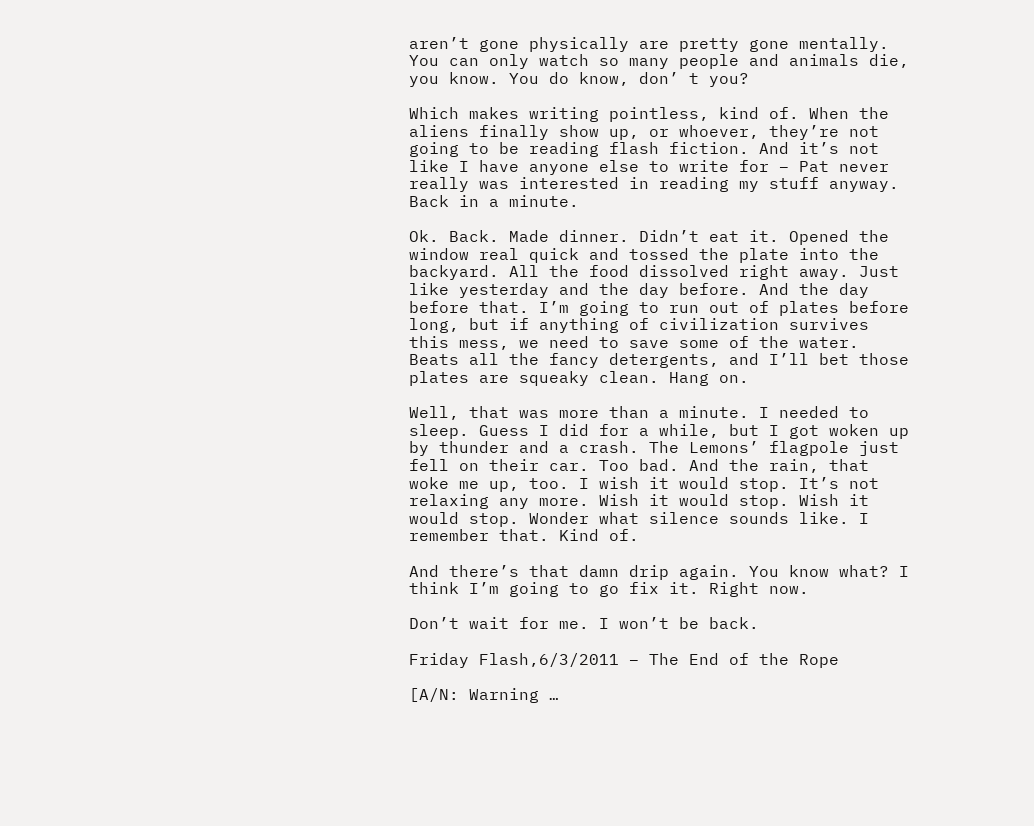aren’t gone physically are pretty gone mentally. You can only watch so many people and animals die, you know. You do know, don’ t you?

Which makes writing pointless, kind of. When the aliens finally show up, or whoever, they’re not going to be reading flash fiction. And it’s not like I have anyone else to write for – Pat never really was interested in reading my stuff anyway. Back in a minute.

Ok. Back. Made dinner. Didn’t eat it. Opened the window real quick and tossed the plate into the backyard. All the food dissolved right away. Just like yesterday and the day before. And the day before that. I’m going to run out of plates before long, but if anything of civilization survives this mess, we need to save some of the water. Beats all the fancy detergents, and I’ll bet those plates are squeaky clean. Hang on.

Well, that was more than a minute. I needed to sleep. Guess I did for a while, but I got woken up by thunder and a crash. The Lemons’ flagpole just fell on their car. Too bad. And the rain, that woke me up, too. I wish it would stop. It’s not relaxing any more. Wish it would stop. Wish it would stop. Wonder what silence sounds like. I remember that. Kind of.

And there’s that damn drip again. You know what? I think I’m going to go fix it. Right now.

Don’t wait for me. I won’t be back.

Friday Flash,6/3/2011 – The End of the Rope

[A/N: Warning …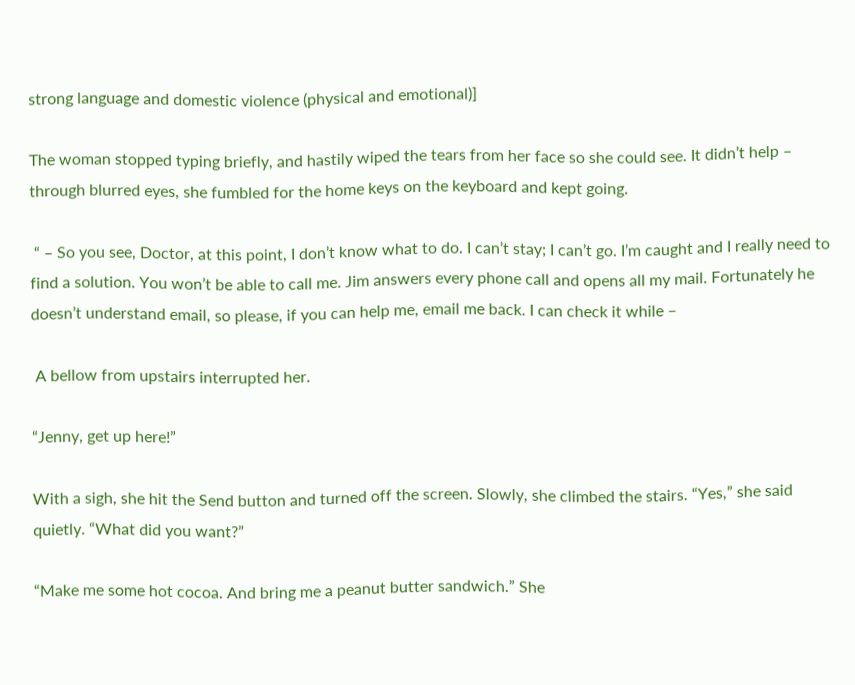strong language and domestic violence (physical and emotional)]

The woman stopped typing briefly, and hastily wiped the tears from her face so she could see. It didn’t help – through blurred eyes, she fumbled for the home keys on the keyboard and kept going.

 “ – So you see, Doctor, at this point, I don’t know what to do. I can’t stay; I can’t go. I’m caught and I really need to find a solution. You won’t be able to call me. Jim answers every phone call and opens all my mail. Fortunately he doesn’t understand email, so please, if you can help me, email me back. I can check it while –

 A bellow from upstairs interrupted her.

“Jenny, get up here!”

With a sigh, she hit the Send button and turned off the screen. Slowly, she climbed the stairs. “Yes,” she said quietly. “What did you want?”

“Make me some hot cocoa. And bring me a peanut butter sandwich.” She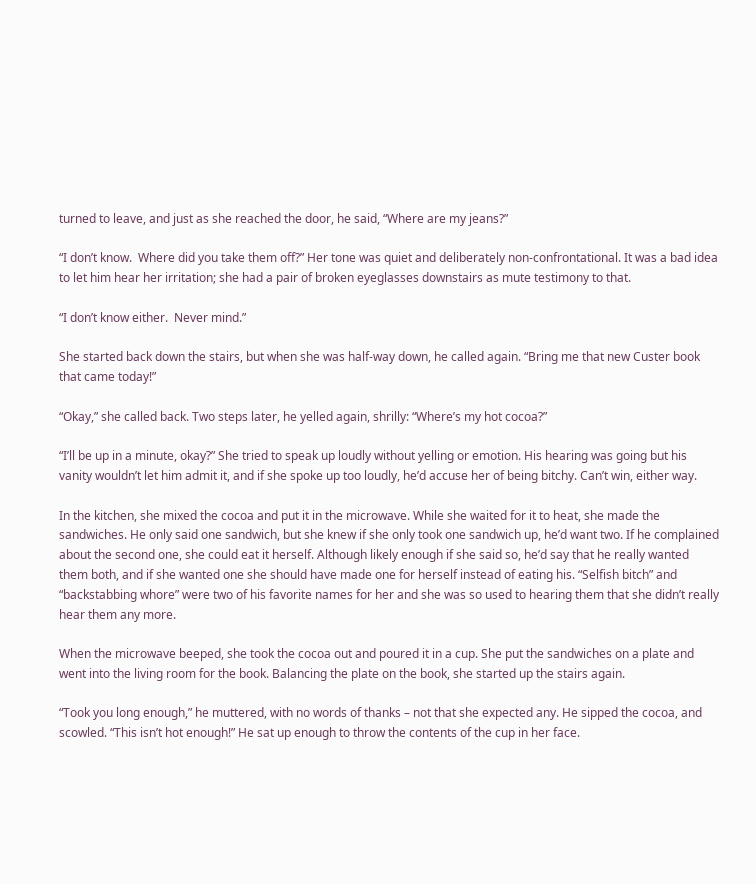turned to leave, and just as she reached the door, he said, “Where are my jeans?”

“I don’t know.  Where did you take them off?” Her tone was quiet and deliberately non-confrontational. It was a bad idea to let him hear her irritation; she had a pair of broken eyeglasses downstairs as mute testimony to that.

“I don’t know either.  Never mind.”

She started back down the stairs, but when she was half-way down, he called again. “Bring me that new Custer book that came today!”

“Okay,” she called back. Two steps later, he yelled again, shrilly: “Where’s my hot cocoa?”

“I’ll be up in a minute, okay?” She tried to speak up loudly without yelling or emotion. His hearing was going but his vanity wouldn’t let him admit it, and if she spoke up too loudly, he’d accuse her of being bitchy. Can’t win, either way.

In the kitchen, she mixed the cocoa and put it in the microwave. While she waited for it to heat, she made the sandwiches. He only said one sandwich, but she knew if she only took one sandwich up, he’d want two. If he complained about the second one, she could eat it herself. Although likely enough if she said so, he’d say that he really wanted them both, and if she wanted one she should have made one for herself instead of eating his. “Selfish bitch” and “backstabbing whore” were two of his favorite names for her and she was so used to hearing them that she didn’t really hear them any more.

When the microwave beeped, she took the cocoa out and poured it in a cup. She put the sandwiches on a plate and went into the living room for the book. Balancing the plate on the book, she started up the stairs again.

“Took you long enough,” he muttered, with no words of thanks – not that she expected any. He sipped the cocoa, and scowled. “This isn’t hot enough!” He sat up enough to throw the contents of the cup in her face.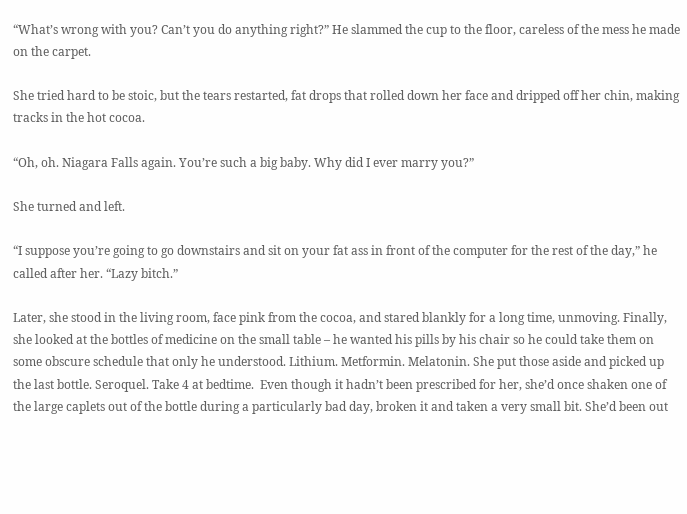“What’s wrong with you? Can’t you do anything right?” He slammed the cup to the floor, careless of the mess he made on the carpet.

She tried hard to be stoic, but the tears restarted, fat drops that rolled down her face and dripped off her chin, making tracks in the hot cocoa.

“Oh, oh. Niagara Falls again. You’re such a big baby. Why did I ever marry you?”

She turned and left.

“I suppose you’re going to go downstairs and sit on your fat ass in front of the computer for the rest of the day,” he called after her. “Lazy bitch.”

Later, she stood in the living room, face pink from the cocoa, and stared blankly for a long time, unmoving. Finally, she looked at the bottles of medicine on the small table – he wanted his pills by his chair so he could take them on some obscure schedule that only he understood. Lithium. Metformin. Melatonin. She put those aside and picked up the last bottle. Seroquel. Take 4 at bedtime.  Even though it hadn’t been prescribed for her, she’d once shaken one of the large caplets out of the bottle during a particularly bad day, broken it and taken a very small bit. She’d been out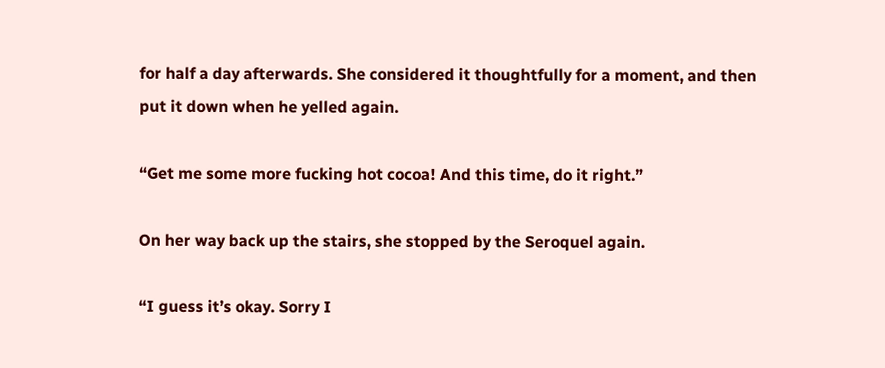for half a day afterwards. She considered it thoughtfully for a moment, and then put it down when he yelled again.

“Get me some more fucking hot cocoa! And this time, do it right.”

On her way back up the stairs, she stopped by the Seroquel again.

“I guess it’s okay. Sorry I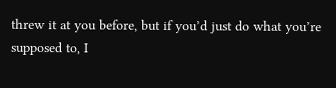threw it at you before, but if you’d just do what you’re supposed to, I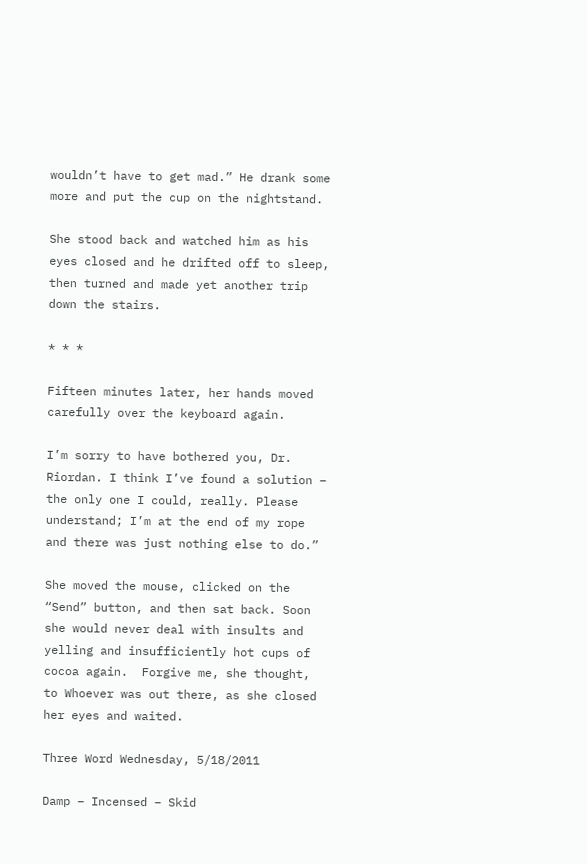wouldn’t have to get mad.” He drank some more and put the cup on the nightstand.

She stood back and watched him as his eyes closed and he drifted off to sleep, then turned and made yet another trip down the stairs.

* * *

Fifteen minutes later, her hands moved carefully over the keyboard again.

I’m sorry to have bothered you, Dr. Riordan. I think I’ve found a solution – the only one I could, really. Please understand; I’m at the end of my rope and there was just nothing else to do.”

She moved the mouse, clicked on the “Send” button, and then sat back. Soon she would never deal with insults and yelling and insufficiently hot cups of cocoa again.  Forgive me, she thought, to Whoever was out there, as she closed her eyes and waited.

Three Word Wednesday, 5/18/2011

Damp – Incensed – Skid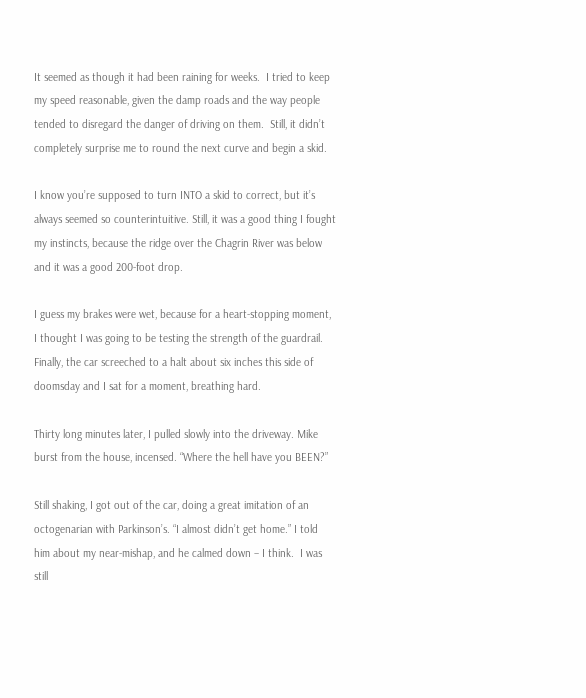It seemed as though it had been raining for weeks.  I tried to keep my speed reasonable, given the damp roads and the way people tended to disregard the danger of driving on them.  Still, it didn’t completely surprise me to round the next curve and begin a skid.

I know you’re supposed to turn INTO a skid to correct, but it’s always seemed so counterintuitive. Still, it was a good thing I fought my instincts, because the ridge over the Chagrin River was below and it was a good 200-foot drop.

I guess my brakes were wet, because for a heart-stopping moment, I thought I was going to be testing the strength of the guardrail. Finally, the car screeched to a halt about six inches this side of doomsday and I sat for a moment, breathing hard.

Thirty long minutes later, I pulled slowly into the driveway. Mike burst from the house, incensed. “Where the hell have you BEEN?”

Still shaking, I got out of the car, doing a great imitation of an octogenarian with Parkinson’s. “I almost didn’t get home.” I told him about my near-mishap, and he calmed down – I think.  I was still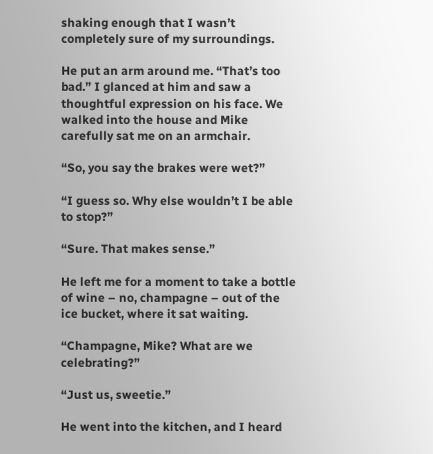shaking enough that I wasn’t completely sure of my surroundings.

He put an arm around me. “That’s too bad.” I glanced at him and saw a thoughtful expression on his face. We walked into the house and Mike carefully sat me on an armchair.

“So, you say the brakes were wet?”

“I guess so. Why else wouldn’t I be able to stop?”

“Sure. That makes sense.”

He left me for a moment to take a bottle of wine – no, champagne – out of the ice bucket, where it sat waiting.

“Champagne, Mike? What are we celebrating?”

“Just us, sweetie.”

He went into the kitchen, and I heard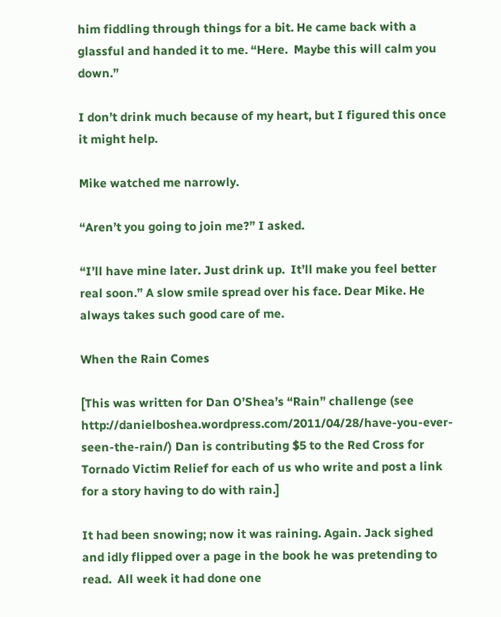him fiddling through things for a bit. He came back with a glassful and handed it to me. “Here.  Maybe this will calm you down.”

I don’t drink much because of my heart, but I figured this once it might help.

Mike watched me narrowly.

“Aren’t you going to join me?” I asked.

“I’ll have mine later. Just drink up.  It’ll make you feel better real soon.” A slow smile spread over his face. Dear Mike. He always takes such good care of me.

When the Rain Comes

[This was written for Dan O’Shea’s “Rain” challenge (see http://danielboshea.wordpress.com/2011/04/28/have-you-ever-seen-the-rain/) Dan is contributing $5 to the Red Cross for Tornado Victim Relief for each of us who write and post a link for a story having to do with rain.]

It had been snowing; now it was raining. Again. Jack sighed and idly flipped over a page in the book he was pretending to read.  All week it had done one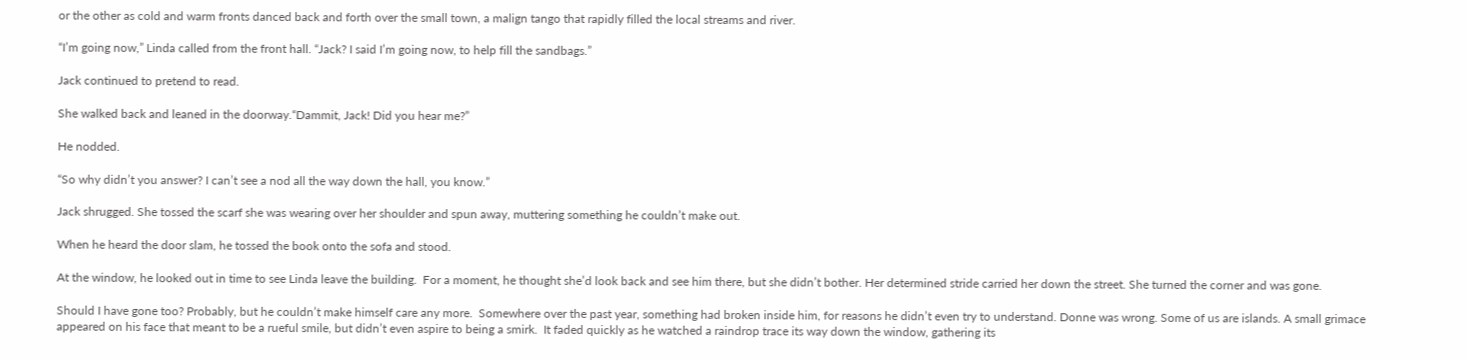or the other as cold and warm fronts danced back and forth over the small town, a malign tango that rapidly filled the local streams and river.

“I’m going now,” Linda called from the front hall. “Jack? I said I’m going now, to help fill the sandbags.”

Jack continued to pretend to read.

She walked back and leaned in the doorway.“Dammit, Jack! Did you hear me?”

He nodded.

“So why didn’t you answer? I can’t see a nod all the way down the hall, you know.”

Jack shrugged. She tossed the scarf she was wearing over her shoulder and spun away, muttering something he couldn’t make out.

When he heard the door slam, he tossed the book onto the sofa and stood.

At the window, he looked out in time to see Linda leave the building.  For a moment, he thought she’d look back and see him there, but she didn’t bother. Her determined stride carried her down the street. She turned the corner and was gone.

Should I have gone too? Probably, but he couldn’t make himself care any more.  Somewhere over the past year, something had broken inside him, for reasons he didn’t even try to understand. Donne was wrong. Some of us are islands. A small grimace appeared on his face that meant to be a rueful smile, but didn’t even aspire to being a smirk.  It faded quickly as he watched a raindrop trace its way down the window, gathering its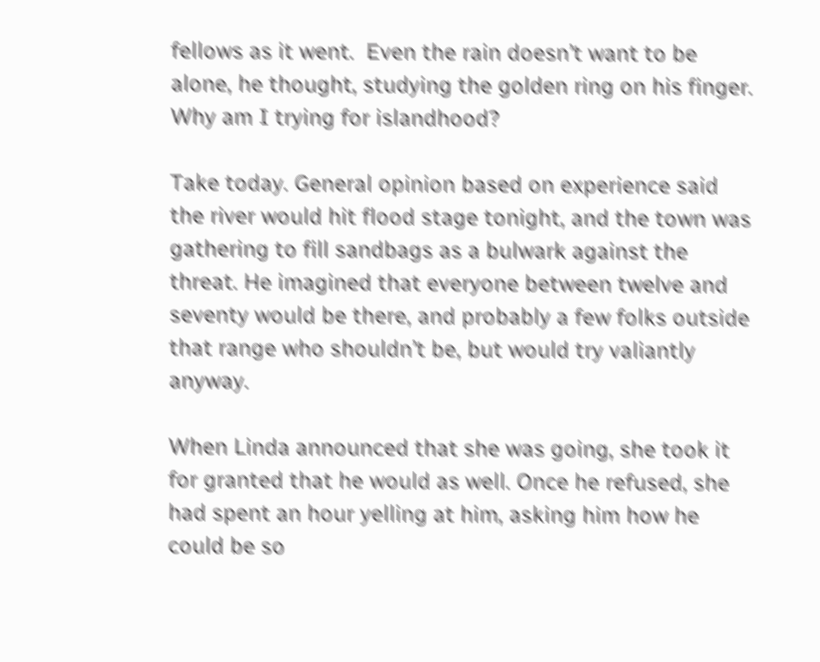fellows as it went.  Even the rain doesn’t want to be alone, he thought, studying the golden ring on his finger. Why am I trying for islandhood?

Take today. General opinion based on experience said the river would hit flood stage tonight, and the town was gathering to fill sandbags as a bulwark against the threat. He imagined that everyone between twelve and seventy would be there, and probably a few folks outside that range who shouldn’t be, but would try valiantly anyway.

When Linda announced that she was going, she took it for granted that he would as well. Once he refused, she had spent an hour yelling at him, asking him how he could be so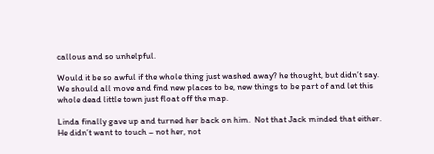callous and so unhelpful.

Would it be so awful if the whole thing just washed away? he thought, but didn’t say. We should all move and find new places to be, new things to be part of and let this whole dead little town just float off the map.

Linda finally gave up and turned her back on him.  Not that Jack minded that either. He didn’t want to touch – not her, not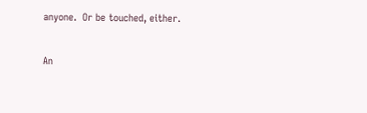anyone.  Or be touched, either.

An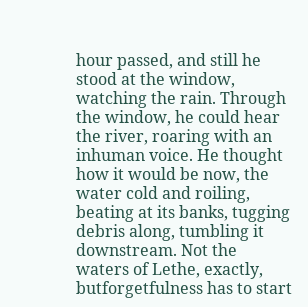hour passed, and still he stood at the window, watching the rain. Through the window, he could hear the river, roaring with an inhuman voice. He thought how it would be now, the water cold and roiling, beating at its banks, tugging debris along, tumbling it downstream. Not the waters of Lethe, exactly, butforgetfulness has to start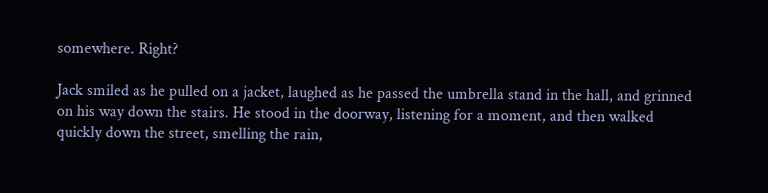somewhere. Right?

Jack smiled as he pulled on a jacket, laughed as he passed the umbrella stand in the hall, and grinned on his way down the stairs. He stood in the doorway, listening for a moment, and then walked quickly down the street, smelling the rain,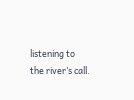listening to the river’s call.